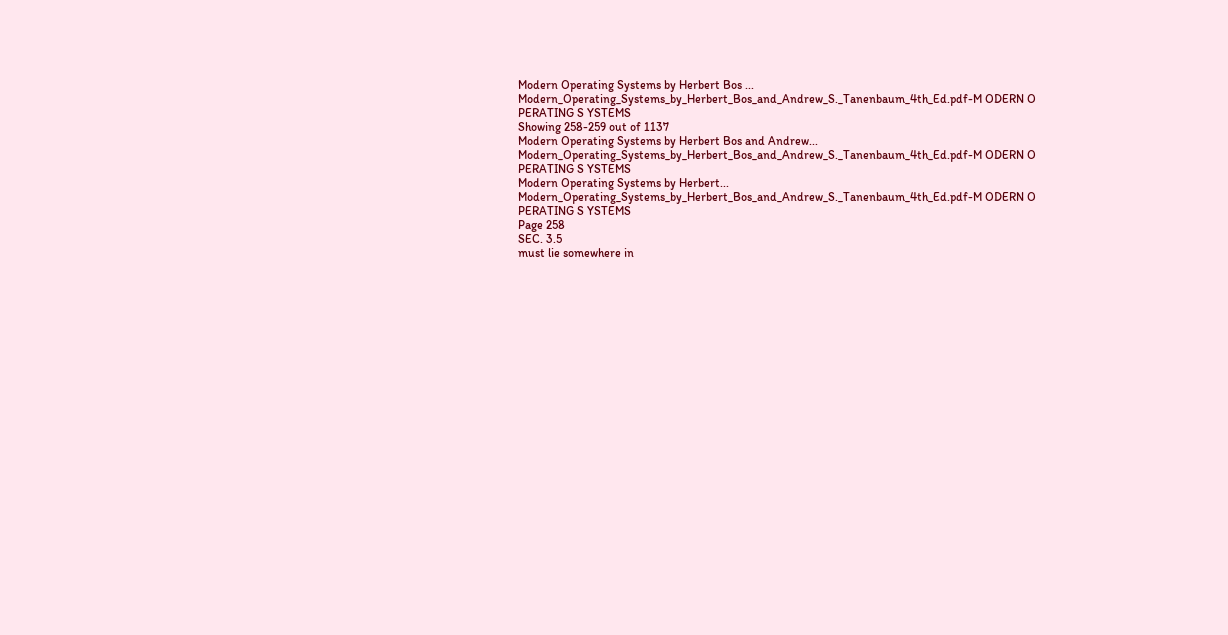Modern Operating Systems by Herbert Bos ...
Modern_Operating_Systems_by_Herbert_Bos_and_Andrew_S._Tanenbaum_4th_Ed.pdf-M ODERN O PERATING S YSTEMS
Showing 258-259 out of 1137
Modern Operating Systems by Herbert Bos and Andrew...
Modern_Operating_Systems_by_Herbert_Bos_and_Andrew_S._Tanenbaum_4th_Ed.pdf-M ODERN O PERATING S YSTEMS
Modern Operating Systems by Herbert...
Modern_Operating_Systems_by_Herbert_Bos_and_Andrew_S._Tanenbaum_4th_Ed.pdf-M ODERN O PERATING S YSTEMS
Page 258
SEC. 3.5
must lie somewhere in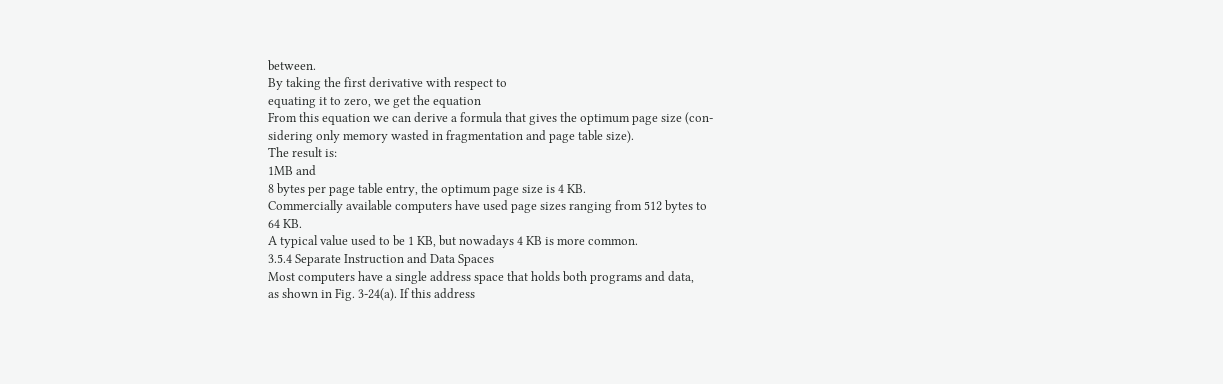between.
By taking the first derivative with respect to
equating it to zero, we get the equation
From this equation we can derive a formula that gives the optimum page size (con-
sidering only memory wasted in fragmentation and page table size).
The result is:
1MB and
8 bytes per page table entry, the optimum page size is 4 KB.
Commercially available computers have used page sizes ranging from 512 bytes to
64 KB.
A typical value used to be 1 KB, but nowadays 4 KB is more common.
3.5.4 Separate Instruction and Data Spaces
Most computers have a single address space that holds both programs and data,
as shown in Fig. 3-24(a). If this address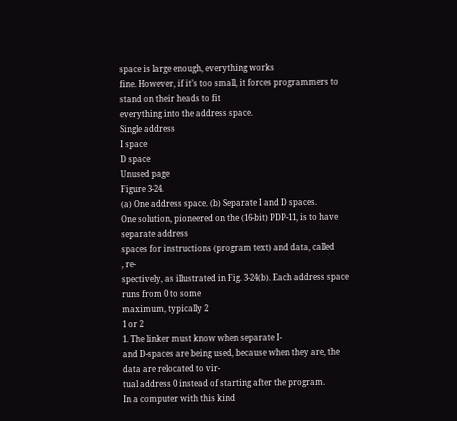space is large enough, everything works
fine. However, if it’s too small, it forces programmers to stand on their heads to fit
everything into the address space.
Single address
I space
D space
Unused page
Figure 3-24.
(a) One address space. (b) Separate I and D spaces.
One solution, pioneered on the (16-bit) PDP-11, is to have separate address
spaces for instructions (program text) and data, called
, re-
spectively, as illustrated in Fig. 3-24(b). Each address space runs from 0 to some
maximum, typically 2
1 or 2
1. The linker must know when separate I-
and D-spaces are being used, because when they are, the data are relocated to vir-
tual address 0 instead of starting after the program.
In a computer with this kind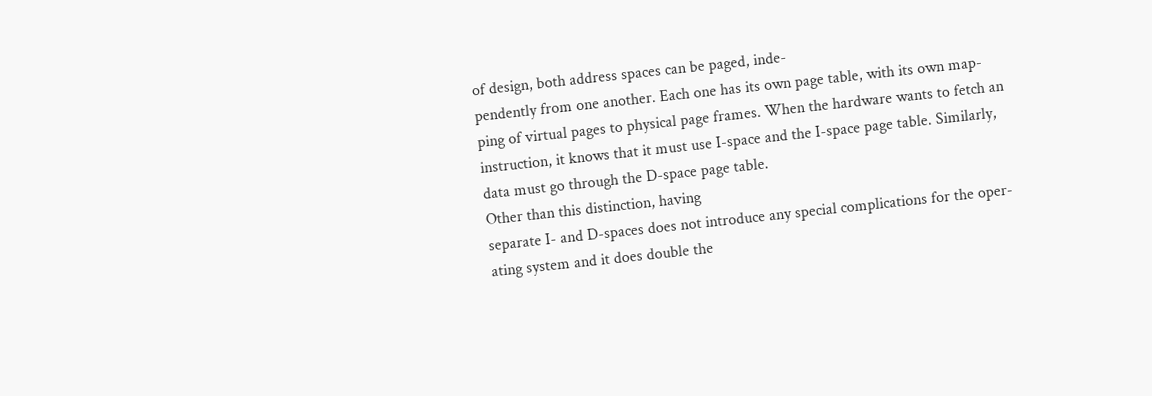of design, both address spaces can be paged, inde-
pendently from one another. Each one has its own page table, with its own map-
ping of virtual pages to physical page frames. When the hardware wants to fetch an
instruction, it knows that it must use I-space and the I-space page table. Similarly,
data must go through the D-space page table.
Other than this distinction, having
separate I- and D-spaces does not introduce any special complications for the oper-
ating system and it does double the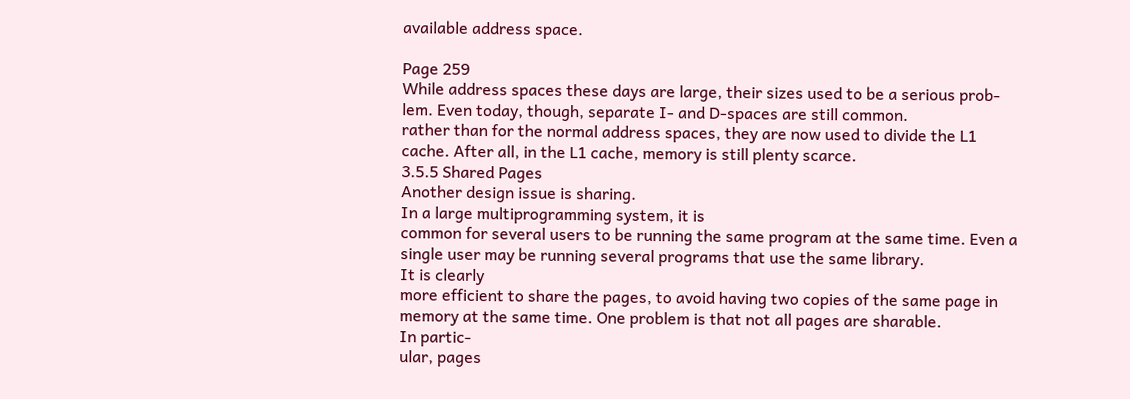available address space.

Page 259
While address spaces these days are large, their sizes used to be a serious prob-
lem. Even today, though, separate I- and D-spaces are still common.
rather than for the normal address spaces, they are now used to divide the L1
cache. After all, in the L1 cache, memory is still plenty scarce.
3.5.5 Shared Pages
Another design issue is sharing.
In a large multiprogramming system, it is
common for several users to be running the same program at the same time. Even a
single user may be running several programs that use the same library.
It is clearly
more efficient to share the pages, to avoid having two copies of the same page in
memory at the same time. One problem is that not all pages are sharable.
In partic-
ular, pages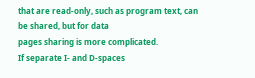that are read-only, such as program text, can be shared, but for data
pages sharing is more complicated.
If separate I- and D-spaces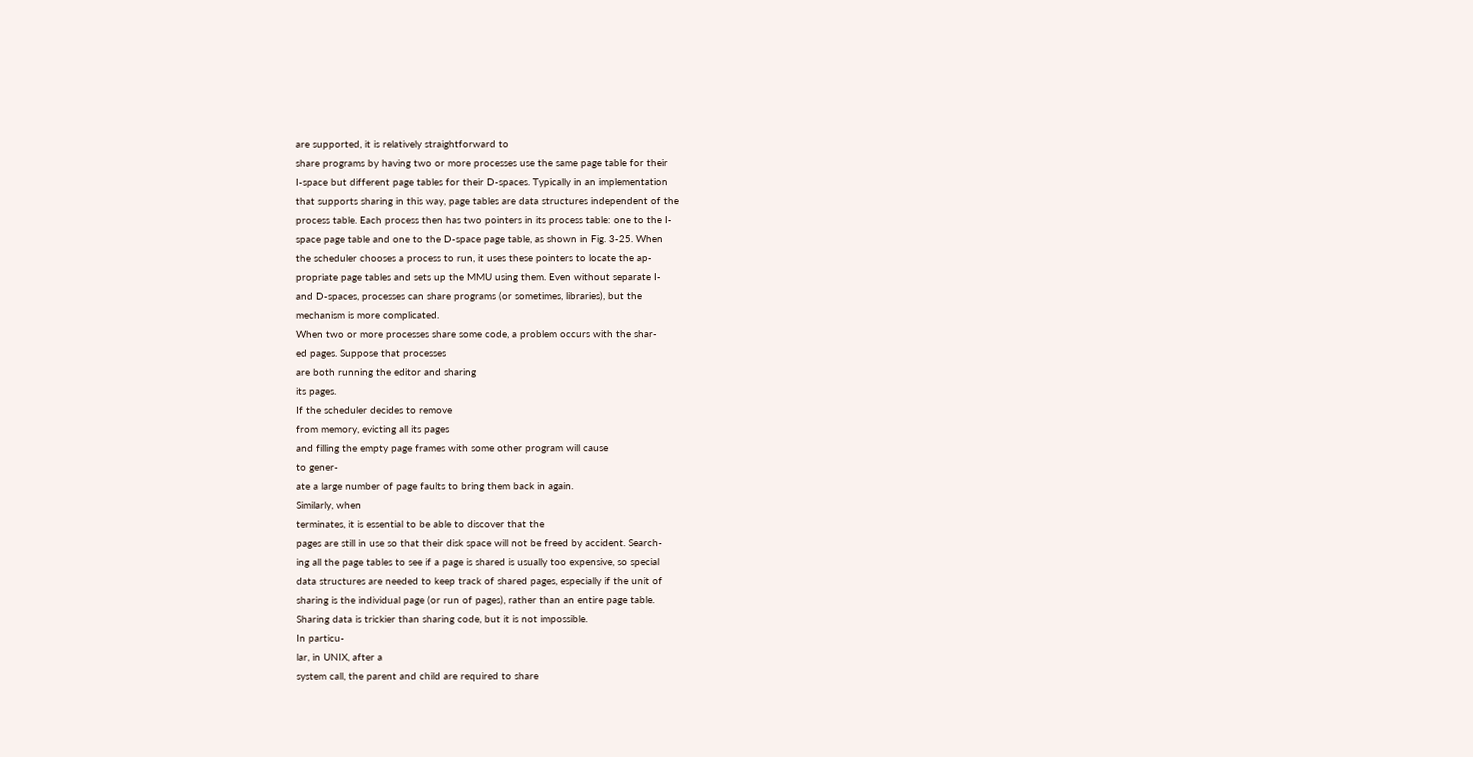are supported, it is relatively straightforward to
share programs by having two or more processes use the same page table for their
I-space but different page tables for their D-spaces. Typically in an implementation
that supports sharing in this way, page tables are data structures independent of the
process table. Each process then has two pointers in its process table: one to the I-
space page table and one to the D-space page table, as shown in Fig. 3-25. When
the scheduler chooses a process to run, it uses these pointers to locate the ap-
propriate page tables and sets up the MMU using them. Even without separate I-
and D-spaces, processes can share programs (or sometimes, libraries), but the
mechanism is more complicated.
When two or more processes share some code, a problem occurs with the shar-
ed pages. Suppose that processes
are both running the editor and sharing
its pages.
If the scheduler decides to remove
from memory, evicting all its pages
and filling the empty page frames with some other program will cause
to gener-
ate a large number of page faults to bring them back in again.
Similarly, when
terminates, it is essential to be able to discover that the
pages are still in use so that their disk space will not be freed by accident. Search-
ing all the page tables to see if a page is shared is usually too expensive, so special
data structures are needed to keep track of shared pages, especially if the unit of
sharing is the individual page (or run of pages), rather than an entire page table.
Sharing data is trickier than sharing code, but it is not impossible.
In particu-
lar, in UNIX, after a
system call, the parent and child are required to share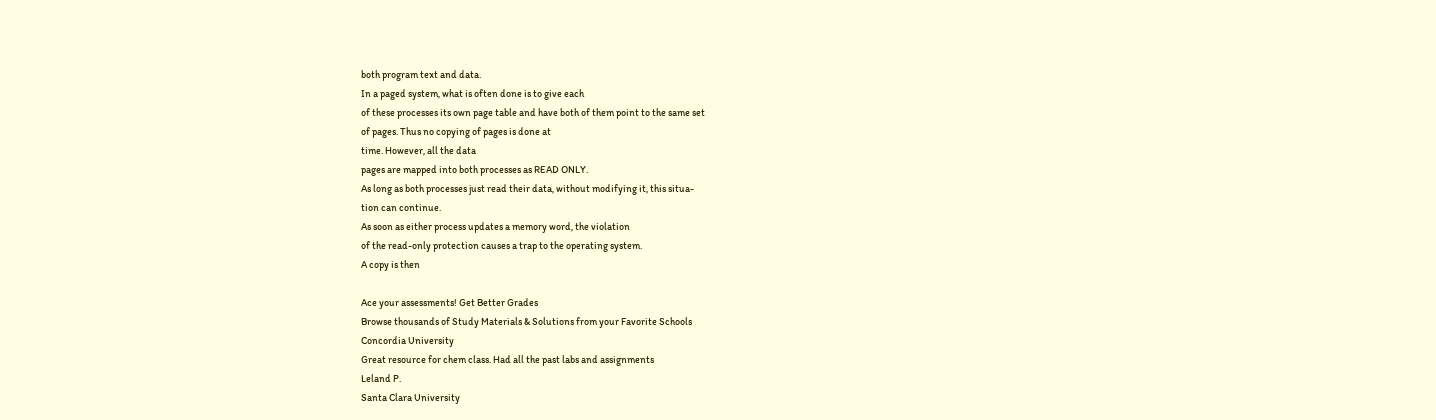both program text and data.
In a paged system, what is often done is to give each
of these processes its own page table and have both of them point to the same set
of pages. Thus no copying of pages is done at
time. However, all the data
pages are mapped into both processes as READ ONLY.
As long as both processes just read their data, without modifying it, this situa-
tion can continue.
As soon as either process updates a memory word, the violation
of the read-only protection causes a trap to the operating system.
A copy is then

Ace your assessments! Get Better Grades
Browse thousands of Study Materials & Solutions from your Favorite Schools
Concordia University
Great resource for chem class. Had all the past labs and assignments
Leland P.
Santa Clara University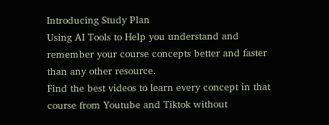Introducing Study Plan
Using AI Tools to Help you understand and remember your course concepts better and faster than any other resource.
Find the best videos to learn every concept in that course from Youtube and Tiktok without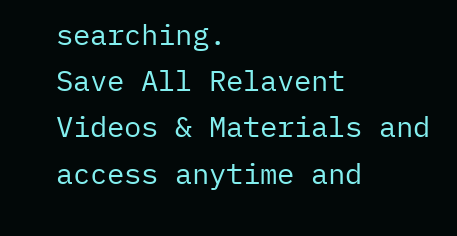searching.
Save All Relavent Videos & Materials and access anytime and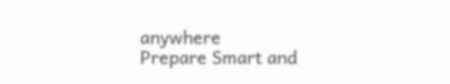anywhere
Prepare Smart and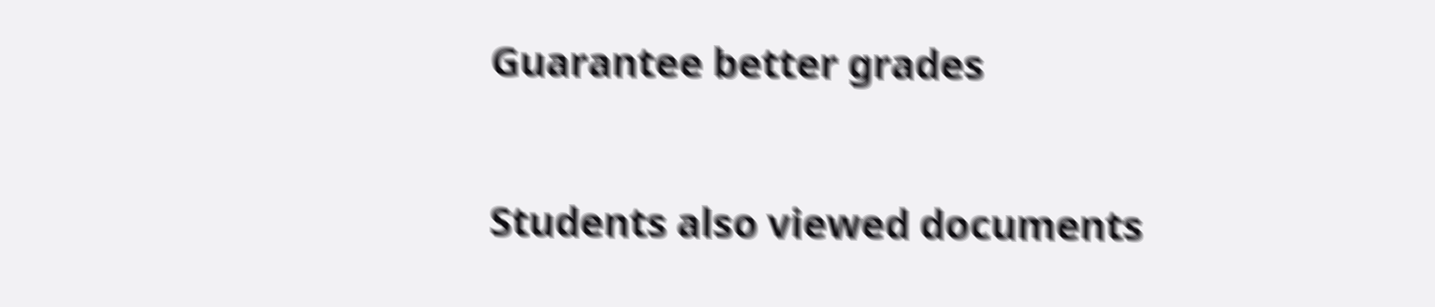Guarantee better grades

Students also viewed documents